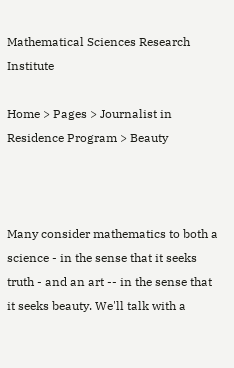Mathematical Sciences Research Institute

Home > Pages > Journalist in Residence Program > Beauty



Many consider mathematics to both a science - in the sense that it seeks truth - and an art -- in the sense that it seeks beauty. We'll talk with a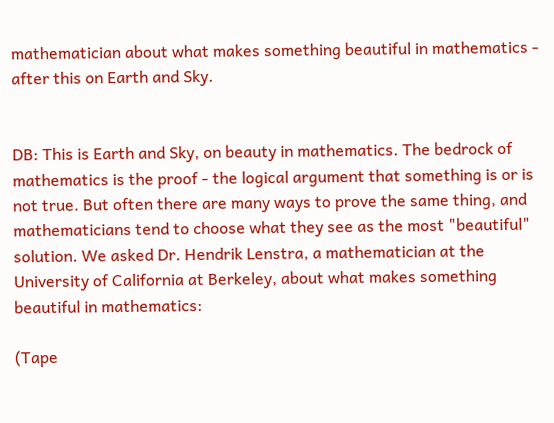mathematician about what makes something beautiful in mathematics - after this on Earth and Sky.


DB: This is Earth and Sky, on beauty in mathematics. The bedrock of mathematics is the proof - the logical argument that something is or is not true. But often there are many ways to prove the same thing, and mathematicians tend to choose what they see as the most "beautiful" solution. We asked Dr. Hendrik Lenstra, a mathematician at the University of California at Berkeley, about what makes something beautiful in mathematics:

(Tape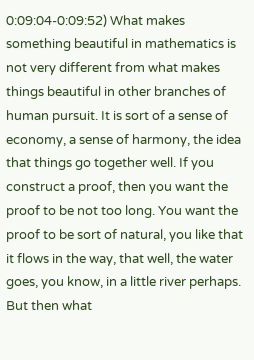0:09:04-0:09:52) What makes something beautiful in mathematics is not very different from what makes things beautiful in other branches of human pursuit. It is sort of a sense of economy, a sense of harmony, the idea that things go together well. If you construct a proof, then you want the proof to be not too long. You want the proof to be sort of natural, you like that it flows in the way, that well, the water goes, you know, in a little river perhaps. But then what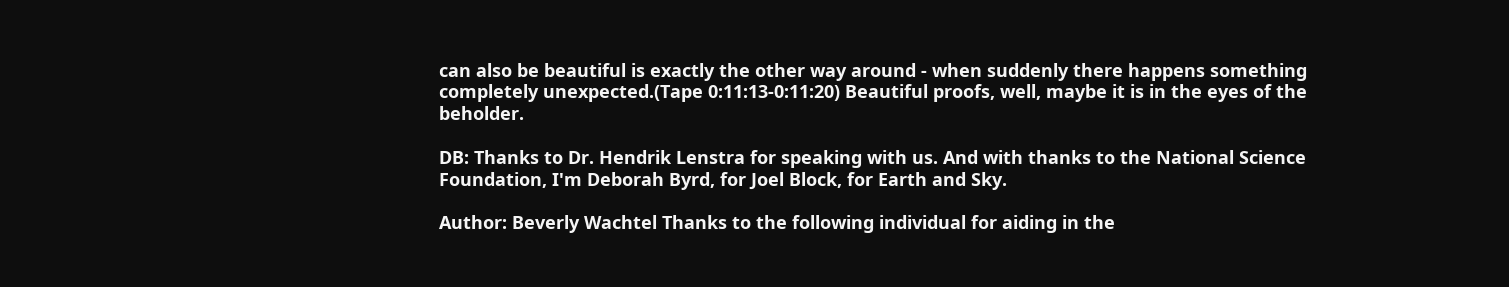can also be beautiful is exactly the other way around - when suddenly there happens something completely unexpected.(Tape 0:11:13-0:11:20) Beautiful proofs, well, maybe it is in the eyes of the beholder.

DB: Thanks to Dr. Hendrik Lenstra for speaking with us. And with thanks to the National Science Foundation, I'm Deborah Byrd, for Joel Block, for Earth and Sky.

Author: Beverly Wachtel Thanks to the following individual for aiding in the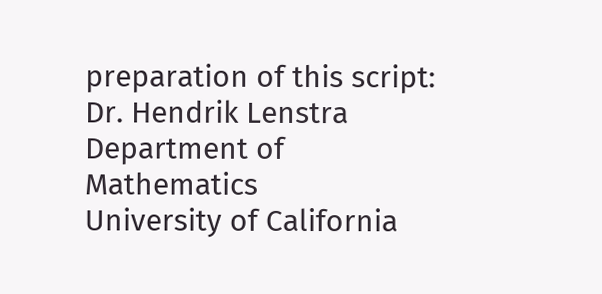preparation of this script:
Dr. Hendrik Lenstra
Department of Mathematics
University of California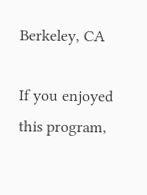Berkeley, CA

If you enjoyed this program,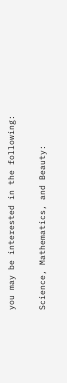you may be interested in the following:

Science, Mathematics, and Beauty: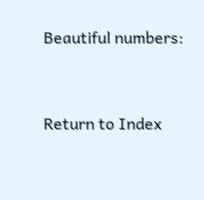Beautiful numbers:


Return to Index